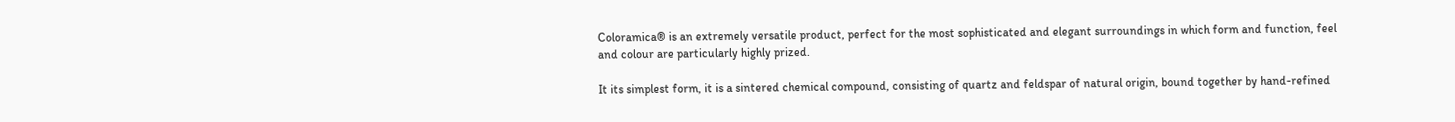Coloramica® is an extremely versatile product, perfect for the most sophisticated and elegant surroundings in which form and function, feel and colour are particularly highly prized.

It its simplest form, it is a sintered chemical compound, consisting of quartz and feldspar of natural origin, bound together by hand-refined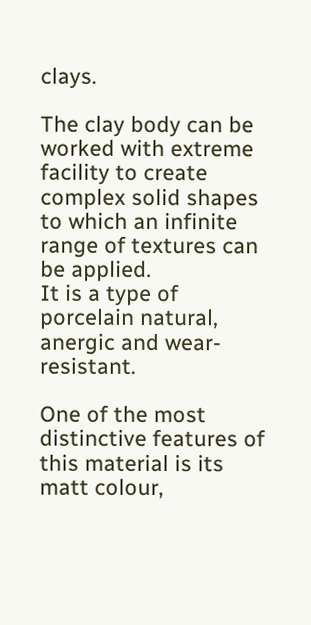clays.

The clay body can be worked with extreme facility to create complex solid shapes to which an infinite range of textures can be applied.
It is a type of porcelain natural, anergic and wear-resistant.

One of the most distinctive features of this material is its matt colour,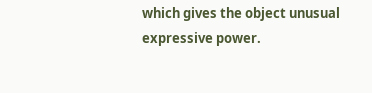which gives the object unusual expressive power.